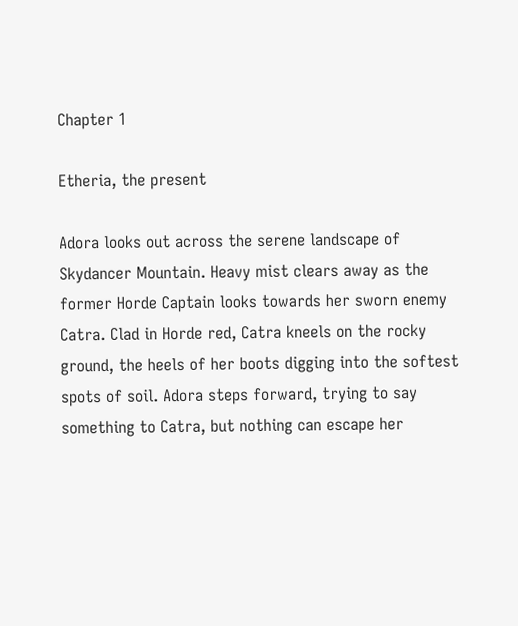Chapter 1

Etheria, the present

Adora looks out across the serene landscape of Skydancer Mountain. Heavy mist clears away as the former Horde Captain looks towards her sworn enemy Catra. Clad in Horde red, Catra kneels on the rocky ground, the heels of her boots digging into the softest spots of soil. Adora steps forward, trying to say something to Catra, but nothing can escape her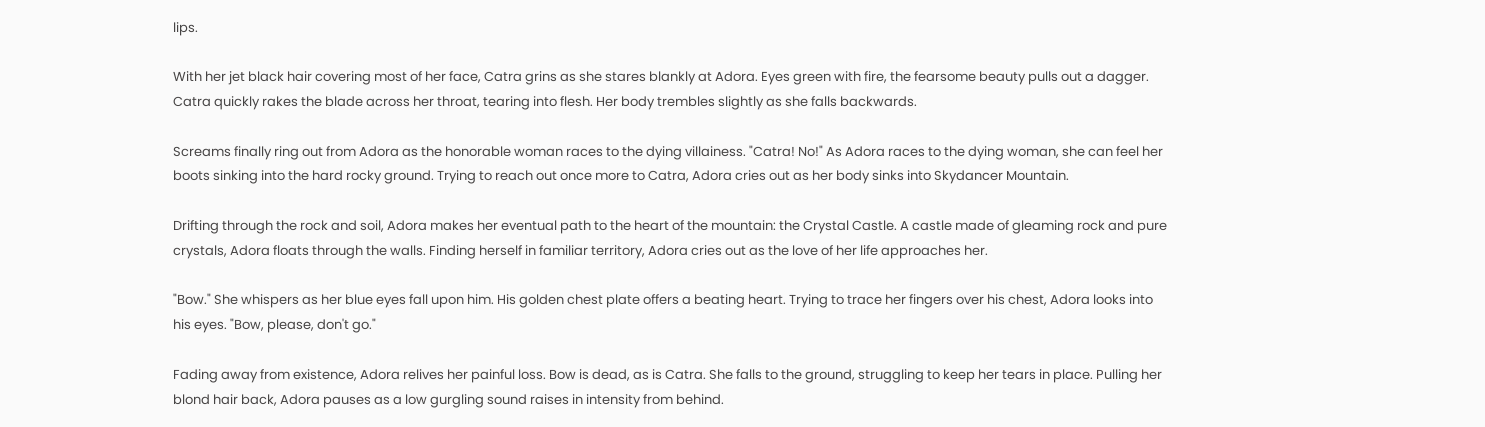lips.

With her jet black hair covering most of her face, Catra grins as she stares blankly at Adora. Eyes green with fire, the fearsome beauty pulls out a dagger. Catra quickly rakes the blade across her throat, tearing into flesh. Her body trembles slightly as she falls backwards.

Screams finally ring out from Adora as the honorable woman races to the dying villainess. "Catra! No!" As Adora races to the dying woman, she can feel her boots sinking into the hard rocky ground. Trying to reach out once more to Catra, Adora cries out as her body sinks into Skydancer Mountain.

Drifting through the rock and soil, Adora makes her eventual path to the heart of the mountain: the Crystal Castle. A castle made of gleaming rock and pure crystals, Adora floats through the walls. Finding herself in familiar territory, Adora cries out as the love of her life approaches her.

"Bow." She whispers as her blue eyes fall upon him. His golden chest plate offers a beating heart. Trying to trace her fingers over his chest, Adora looks into his eyes. "Bow, please, don't go."

Fading away from existence, Adora relives her painful loss. Bow is dead, as is Catra. She falls to the ground, struggling to keep her tears in place. Pulling her blond hair back, Adora pauses as a low gurgling sound raises in intensity from behind.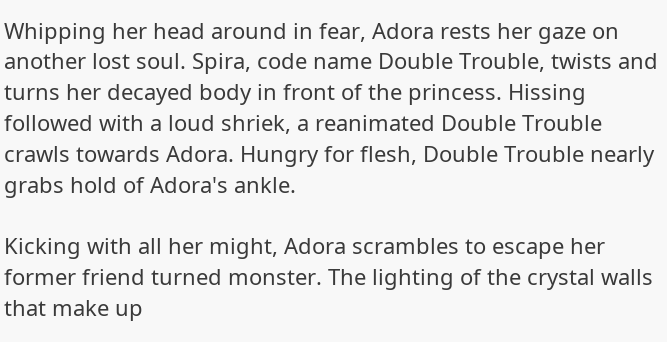Whipping her head around in fear, Adora rests her gaze on another lost soul. Spira, code name Double Trouble, twists and turns her decayed body in front of the princess. Hissing followed with a loud shriek, a reanimated Double Trouble crawls towards Adora. Hungry for flesh, Double Trouble nearly grabs hold of Adora's ankle.

Kicking with all her might, Adora scrambles to escape her former friend turned monster. The lighting of the crystal walls that make up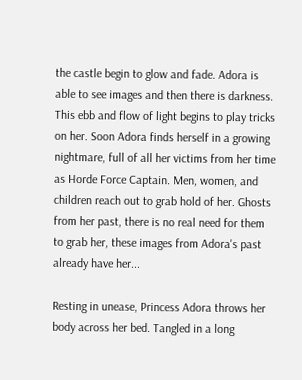the castle begin to glow and fade. Adora is able to see images and then there is darkness. This ebb and flow of light begins to play tricks on her. Soon Adora finds herself in a growing nightmare, full of all her victims from her time as Horde Force Captain. Men, women, and children reach out to grab hold of her. Ghosts from her past, there is no real need for them to grab her, these images from Adora's past already have her...

Resting in unease, Princess Adora throws her body across her bed. Tangled in a long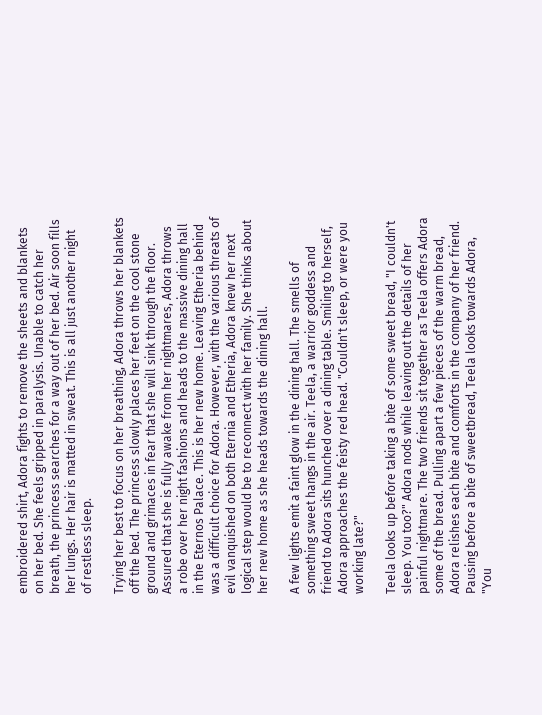embroidered shirt, Adora fights to remove the sheets and blankets on her bed. She feels gripped in paralysis. Unable to catch her breath, the princess searches for a way out of her bed. Air soon fills her lungs. Her hair is matted in sweat. This is all just another night of restless sleep.

Trying her best to focus on her breathing, Adora throws her blankets off the bed. The princess slowly places her feet on the cool stone ground and grimaces in fear that she will sink through the floor. Assured that she is fully awake from her nightmares, Adora throws a robe over her night fashions and heads to the massive dining hall in the Eternos Palace. This is her new home. Leaving Etheria behind was a difficult choice for Adora. However, with the various threats of evil vanquished on both Eternia and Etheria, Adora knew her next logical step would be to reconnect with her family. She thinks about her new home as she heads towards the dining hall.

A few lights emit a faint glow in the dining hall. The smells of something sweet hangs in the air. Teela, a warrior goddess and friend to Adora sits hunched over a dining table. Smiling to herself, Adora approaches the feisty red head. "Couldn't sleep, or were you working late?"

Teela looks up before taking a bite of some sweet bread, "I couldn't sleep. You too?" Adora nods while leaving out the details of her painful nightmare. The two friends sit together as Teela offers Adora some of the bread. Pulling apart a few pieces of the warm bread, Adora relishes each bite and comforts in the company of her friend. Pausing before a bite of sweetbread, Teela looks towards Adora, "You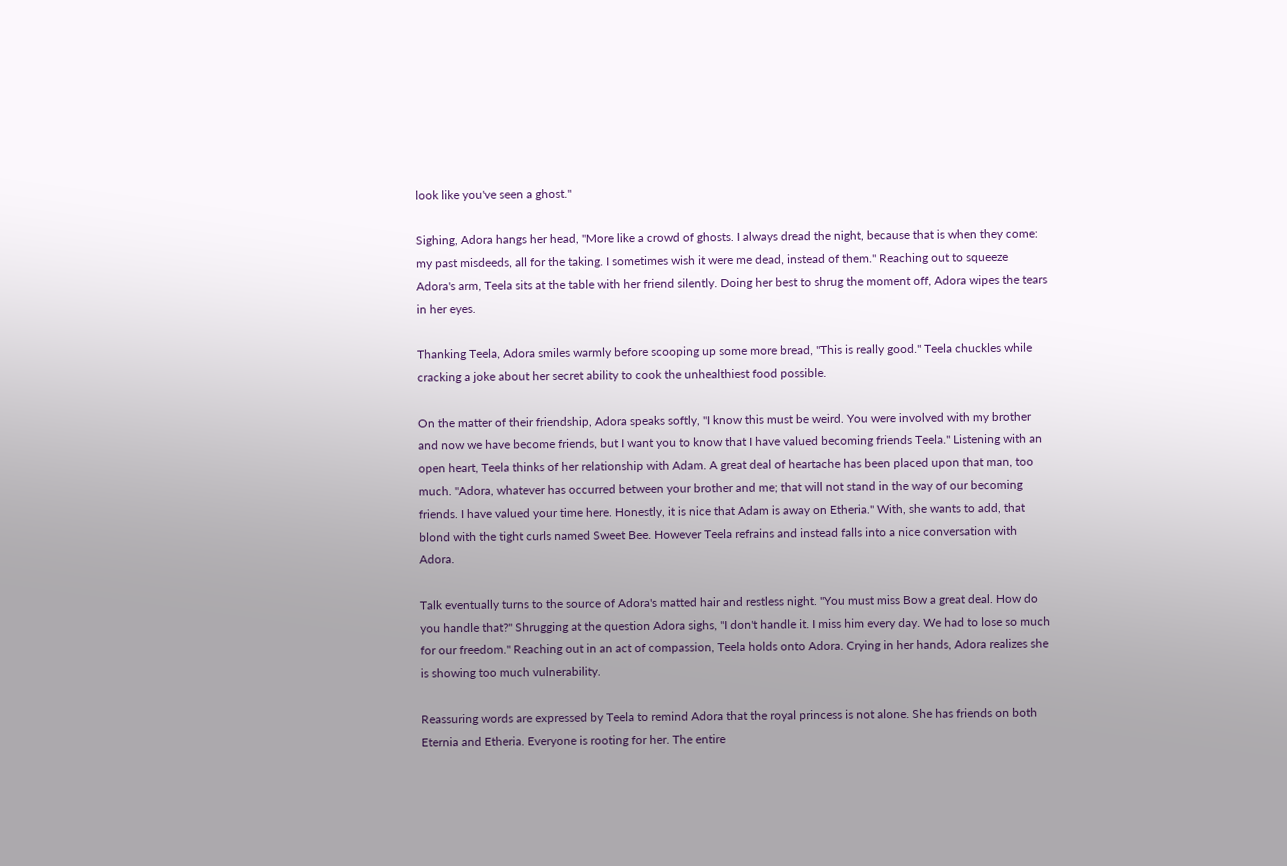look like you've seen a ghost."

Sighing, Adora hangs her head, "More like a crowd of ghosts. I always dread the night, because that is when they come: my past misdeeds, all for the taking. I sometimes wish it were me dead, instead of them." Reaching out to squeeze Adora's arm, Teela sits at the table with her friend silently. Doing her best to shrug the moment off, Adora wipes the tears in her eyes.

Thanking Teela, Adora smiles warmly before scooping up some more bread, "This is really good." Teela chuckles while cracking a joke about her secret ability to cook the unhealthiest food possible.

On the matter of their friendship, Adora speaks softly, "I know this must be weird. You were involved with my brother and now we have become friends, but I want you to know that I have valued becoming friends Teela." Listening with an open heart, Teela thinks of her relationship with Adam. A great deal of heartache has been placed upon that man, too much. "Adora, whatever has occurred between your brother and me; that will not stand in the way of our becoming friends. I have valued your time here. Honestly, it is nice that Adam is away on Etheria." With, she wants to add, that blond with the tight curls named Sweet Bee. However Teela refrains and instead falls into a nice conversation with Adora.

Talk eventually turns to the source of Adora's matted hair and restless night. "You must miss Bow a great deal. How do you handle that?" Shrugging at the question Adora sighs, "I don't handle it. I miss him every day. We had to lose so much for our freedom." Reaching out in an act of compassion, Teela holds onto Adora. Crying in her hands, Adora realizes she is showing too much vulnerability.

Reassuring words are expressed by Teela to remind Adora that the royal princess is not alone. She has friends on both Eternia and Etheria. Everyone is rooting for her. The entire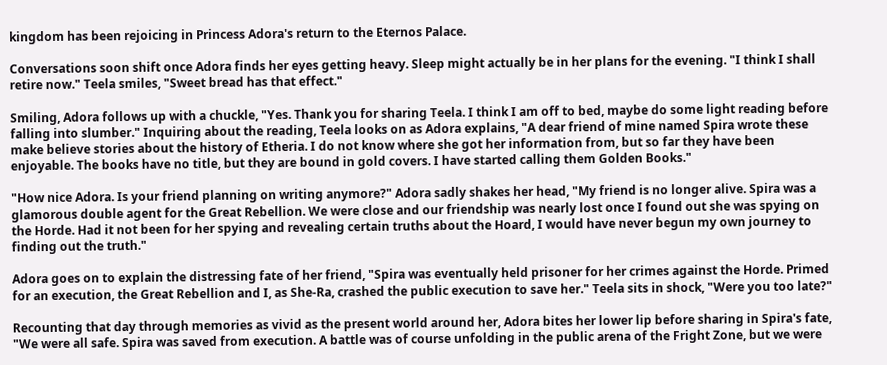kingdom has been rejoicing in Princess Adora's return to the Eternos Palace.

Conversations soon shift once Adora finds her eyes getting heavy. Sleep might actually be in her plans for the evening. "I think I shall retire now." Teela smiles, "Sweet bread has that effect."

Smiling, Adora follows up with a chuckle, "Yes. Thank you for sharing Teela. I think I am off to bed, maybe do some light reading before falling into slumber." Inquiring about the reading, Teela looks on as Adora explains, "A dear friend of mine named Spira wrote these make believe stories about the history of Etheria. I do not know where she got her information from, but so far they have been enjoyable. The books have no title, but they are bound in gold covers. I have started calling them Golden Books."

"How nice Adora. Is your friend planning on writing anymore?" Adora sadly shakes her head, "My friend is no longer alive. Spira was a glamorous double agent for the Great Rebellion. We were close and our friendship was nearly lost once I found out she was spying on the Horde. Had it not been for her spying and revealing certain truths about the Hoard, I would have never begun my own journey to finding out the truth."

Adora goes on to explain the distressing fate of her friend, "Spira was eventually held prisoner for her crimes against the Horde. Primed for an execution, the Great Rebellion and I, as She-Ra, crashed the public execution to save her." Teela sits in shock, "Were you too late?"

Recounting that day through memories as vivid as the present world around her, Adora bites her lower lip before sharing in Spira's fate, "We were all safe. Spira was saved from execution. A battle was of course unfolding in the public arena of the Fright Zone, but we were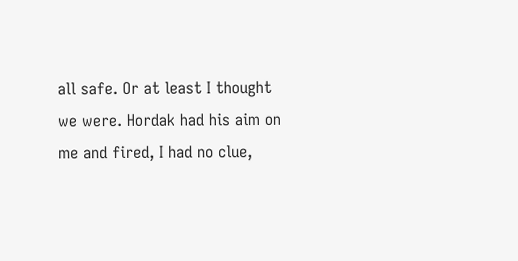all safe. Or at least I thought we were. Hordak had his aim on me and fired, I had no clue,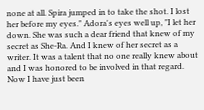none at all. Spira jumped in to take the shot. I lost her before my eyes." Adora's eyes well up, "I let her down. She was such a dear friend that knew of my secret as She-Ra. And I knew of her secret as a writer. It was a talent that no one really knew about and I was honored to be involved in that regard. Now I have just been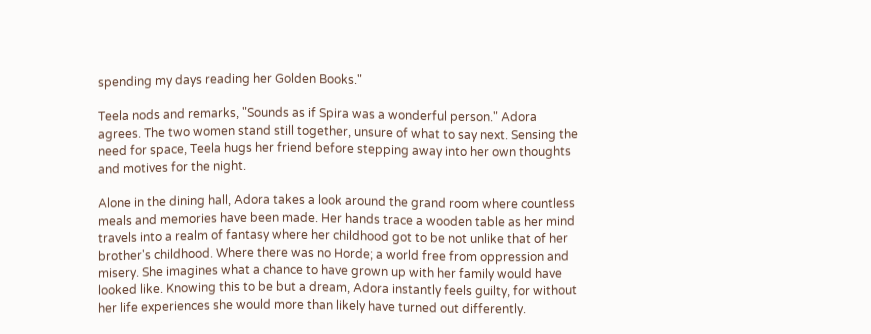spending my days reading her Golden Books."

Teela nods and remarks, "Sounds as if Spira was a wonderful person." Adora agrees. The two women stand still together, unsure of what to say next. Sensing the need for space, Teela hugs her friend before stepping away into her own thoughts and motives for the night.

Alone in the dining hall, Adora takes a look around the grand room where countless meals and memories have been made. Her hands trace a wooden table as her mind travels into a realm of fantasy where her childhood got to be not unlike that of her brother's childhood. Where there was no Horde; a world free from oppression and misery. She imagines what a chance to have grown up with her family would have looked like. Knowing this to be but a dream, Adora instantly feels guilty, for without her life experiences she would more than likely have turned out differently.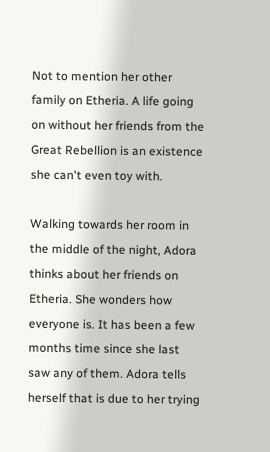Not to mention her other family on Etheria. A life going on without her friends from the Great Rebellion is an existence she can't even toy with.

Walking towards her room in the middle of the night, Adora thinks about her friends on Etheria. She wonders how everyone is. It has been a few months time since she last saw any of them. Adora tells herself that is due to her trying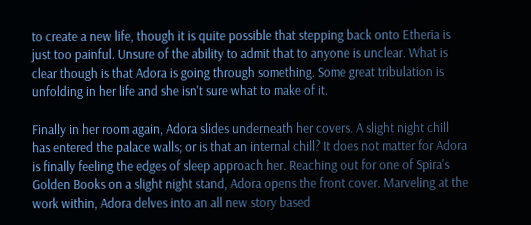to create a new life, though it is quite possible that stepping back onto Etheria is just too painful. Unsure of the ability to admit that to anyone is unclear. What is clear though is that Adora is going through something. Some great tribulation is unfolding in her life and she isn't sure what to make of it.

Finally in her room again, Adora slides underneath her covers. A slight night chill has entered the palace walls; or is that an internal chill? It does not matter for Adora is finally feeling the edges of sleep approach her. Reaching out for one of Spira's Golden Books on a slight night stand, Adora opens the front cover. Marveling at the work within, Adora delves into an all new story based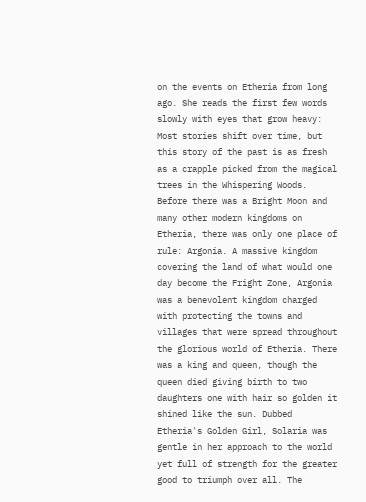on the events on Etheria from long ago. She reads the first few words slowly with eyes that grow heavy: Most stories shift over time, but this story of the past is as fresh as a crapple picked from the magical trees in the Whispering Woods. Before there was a Bright Moon and many other modern kingdoms on Etheria, there was only one place of rule: Argonia. A massive kingdom covering the land of what would one day become the Fright Zone, Argonia was a benevolent kingdom charged with protecting the towns and villages that were spread throughout the glorious world of Etheria. There was a king and queen, though the queen died giving birth to two daughters one with hair so golden it shined like the sun. Dubbed Etheria's Golden Girl, Solaria was gentle in her approach to the world yet full of strength for the greater good to triumph over all. The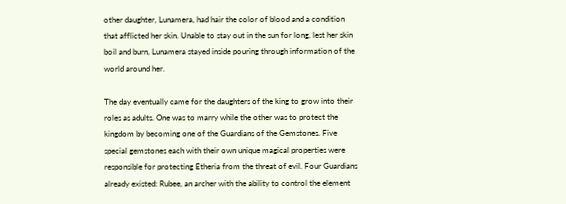other daughter, Lunamera, had hair the color of blood and a condition that afflicted her skin. Unable to stay out in the sun for long, lest her skin boil and burn, Lunamera stayed inside pouring through information of the world around her.

The day eventually came for the daughters of the king to grow into their roles as adults. One was to marry while the other was to protect the kingdom by becoming one of the Guardians of the Gemstones. Five special gemstones each with their own unique magical properties were responsible for protecting Etheria from the threat of evil. Four Guardians already existed: Rubee, an archer with the ability to control the element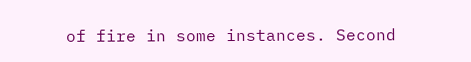of fire in some instances. Second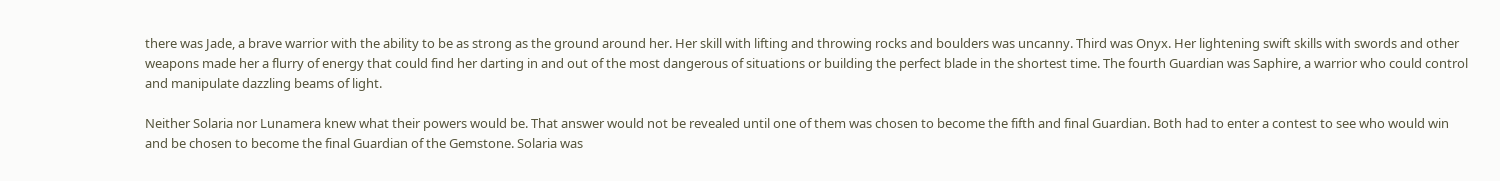there was Jade, a brave warrior with the ability to be as strong as the ground around her. Her skill with lifting and throwing rocks and boulders was uncanny. Third was Onyx. Her lightening swift skills with swords and other weapons made her a flurry of energy that could find her darting in and out of the most dangerous of situations or building the perfect blade in the shortest time. The fourth Guardian was Saphire, a warrior who could control and manipulate dazzling beams of light.

Neither Solaria nor Lunamera knew what their powers would be. That answer would not be revealed until one of them was chosen to become the fifth and final Guardian. Both had to enter a contest to see who would win and be chosen to become the final Guardian of the Gemstone. Solaria was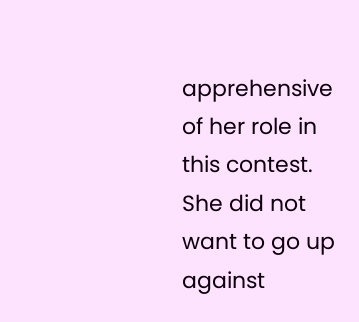apprehensive of her role in this contest. She did not want to go up against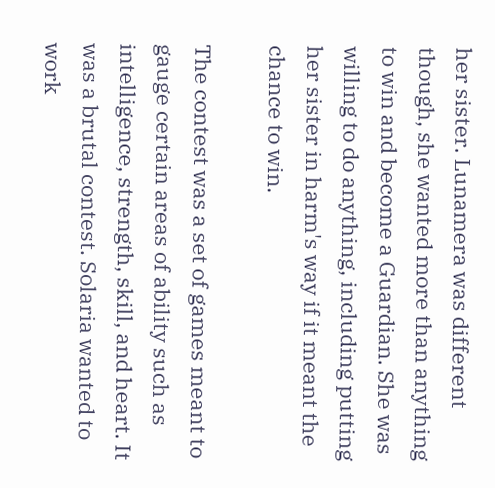her sister. Lunamera was different though, she wanted more than anything to win and become a Guardian. She was willing to do anything, including putting her sister in harm's way if it meant the chance to win.

The contest was a set of games meant to gauge certain areas of ability such as intelligence, strength, skill, and heart. It was a brutal contest. Solaria wanted to work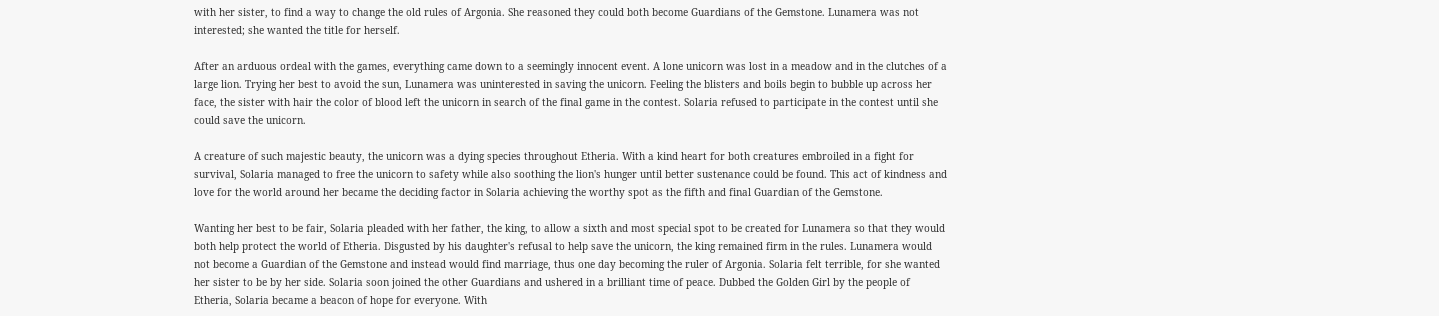with her sister, to find a way to change the old rules of Argonia. She reasoned they could both become Guardians of the Gemstone. Lunamera was not interested; she wanted the title for herself.

After an arduous ordeal with the games, everything came down to a seemingly innocent event. A lone unicorn was lost in a meadow and in the clutches of a large lion. Trying her best to avoid the sun, Lunamera was uninterested in saving the unicorn. Feeling the blisters and boils begin to bubble up across her face, the sister with hair the color of blood left the unicorn in search of the final game in the contest. Solaria refused to participate in the contest until she could save the unicorn.

A creature of such majestic beauty, the unicorn was a dying species throughout Etheria. With a kind heart for both creatures embroiled in a fight for survival, Solaria managed to free the unicorn to safety while also soothing the lion's hunger until better sustenance could be found. This act of kindness and love for the world around her became the deciding factor in Solaria achieving the worthy spot as the fifth and final Guardian of the Gemstone.

Wanting her best to be fair, Solaria pleaded with her father, the king, to allow a sixth and most special spot to be created for Lunamera so that they would both help protect the world of Etheria. Disgusted by his daughter's refusal to help save the unicorn, the king remained firm in the rules. Lunamera would not become a Guardian of the Gemstone and instead would find marriage, thus one day becoming the ruler of Argonia. Solaria felt terrible, for she wanted her sister to be by her side. Solaria soon joined the other Guardians and ushered in a brilliant time of peace. Dubbed the Golden Girl by the people of Etheria, Solaria became a beacon of hope for everyone. With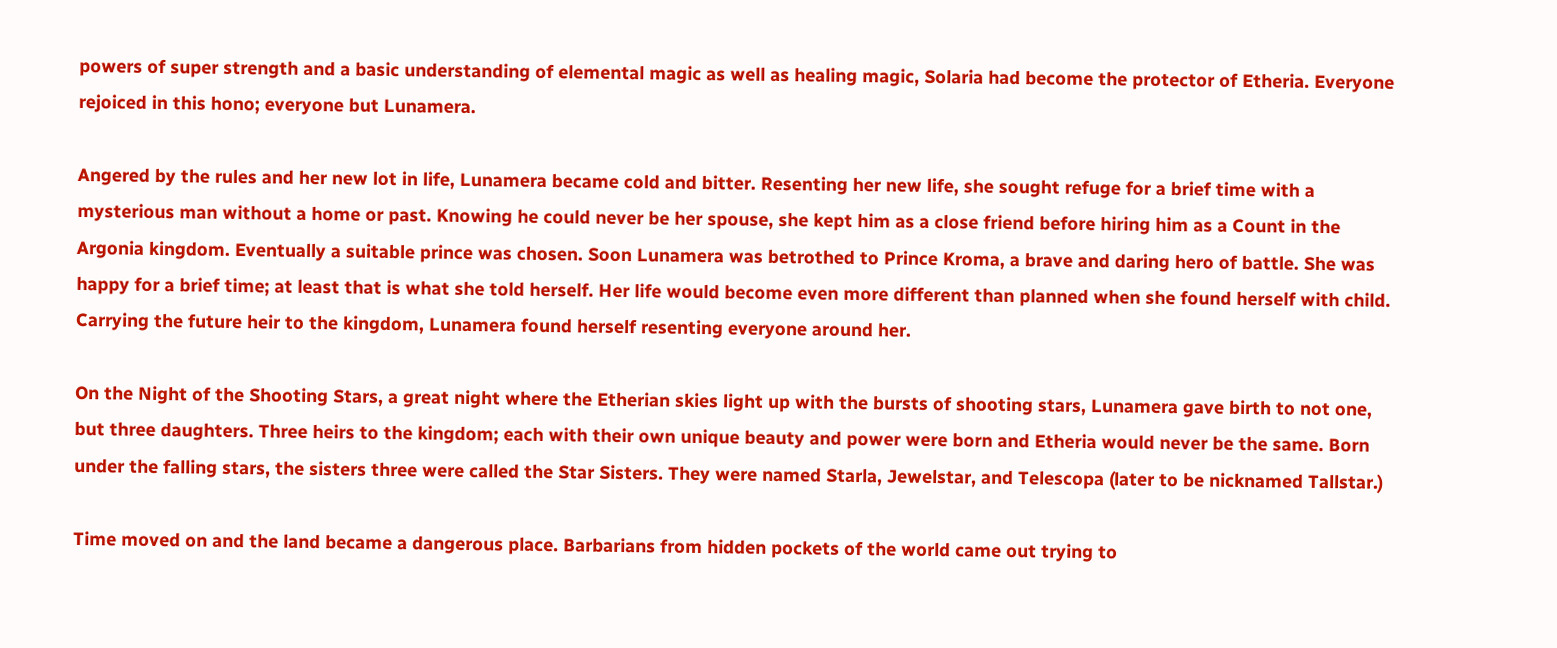powers of super strength and a basic understanding of elemental magic as well as healing magic, Solaria had become the protector of Etheria. Everyone rejoiced in this hono; everyone but Lunamera.

Angered by the rules and her new lot in life, Lunamera became cold and bitter. Resenting her new life, she sought refuge for a brief time with a mysterious man without a home or past. Knowing he could never be her spouse, she kept him as a close friend before hiring him as a Count in the Argonia kingdom. Eventually a suitable prince was chosen. Soon Lunamera was betrothed to Prince Kroma, a brave and daring hero of battle. She was happy for a brief time; at least that is what she told herself. Her life would become even more different than planned when she found herself with child. Carrying the future heir to the kingdom, Lunamera found herself resenting everyone around her.

On the Night of the Shooting Stars, a great night where the Etherian skies light up with the bursts of shooting stars, Lunamera gave birth to not one, but three daughters. Three heirs to the kingdom; each with their own unique beauty and power were born and Etheria would never be the same. Born under the falling stars, the sisters three were called the Star Sisters. They were named Starla, Jewelstar, and Telescopa (later to be nicknamed Tallstar.)

Time moved on and the land became a dangerous place. Barbarians from hidden pockets of the world came out trying to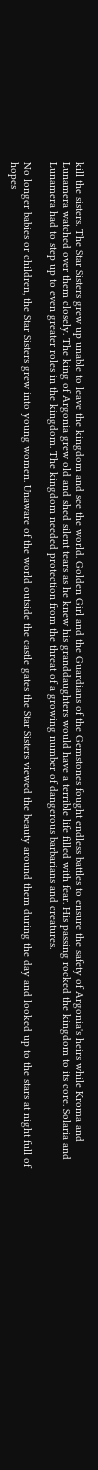kill the sisters. The Star Sisters grew up unable to leave the kingdom and see the world. Golden Girl and the Guardians of the Gemstones fought endless battles to ensure the safety of Argonia's heirs while Kroma and Lunamera watched over them closely. The king of Argonia grew old and shed silent tears as he knew his granddaughters would have a terrible life filled with fear. His passing rocked the kingdom to its core. Solaria and Lunamera had to step up to even greater roles in the kingdom. The kingdom needed protection from the threat of a growing number of dangerous barbarians and creatures.

No longer babies or children, the Star Sisters grew into young women. Unaware of the world outside the castle gates the Star Sisters viewed the beauty around them during the day and looked up to the stars at night full of hopes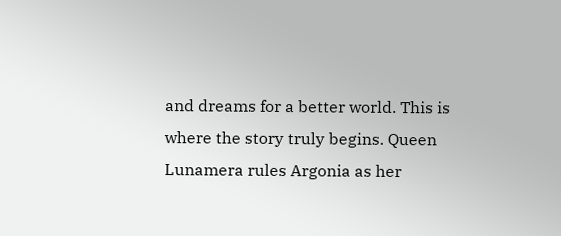and dreams for a better world. This is where the story truly begins. Queen Lunamera rules Argonia as her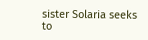sister Solaria seeks to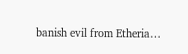banish evil from Etheria…